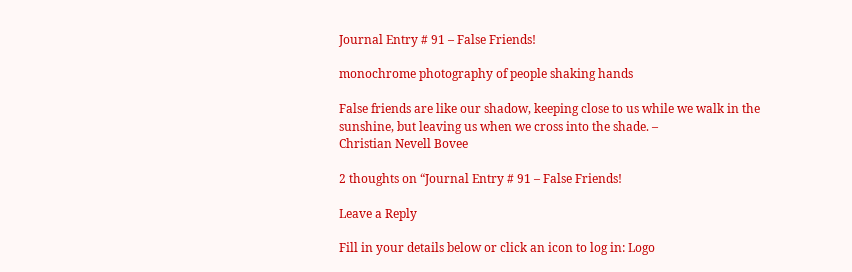Journal Entry # 91 – False Friends!

monochrome photography of people shaking hands

False friends are like our shadow, keeping close to us while we walk in the sunshine, but leaving us when we cross into the shade. –
Christian Nevell Bovee

2 thoughts on “Journal Entry # 91 – False Friends!

Leave a Reply

Fill in your details below or click an icon to log in: Logo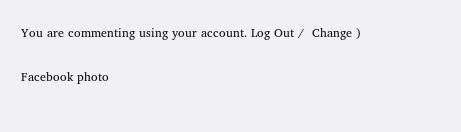You are commenting using your account. Log Out /  Change )

Facebook photo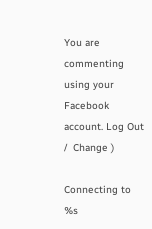You are commenting using your Facebook account. Log Out /  Change )

Connecting to %s